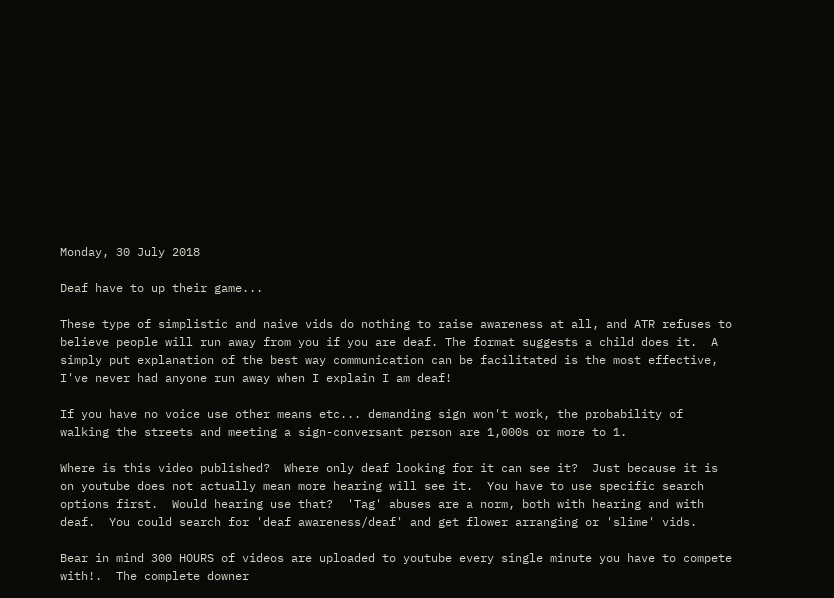Monday, 30 July 2018

Deaf have to up their game...

These type of simplistic and naive vids do nothing to raise awareness at all, and ATR refuses to believe people will run away from you if you are deaf. The format suggests a child does it.  A simply put explanation of the best way communication can be facilitated is the most effective, I've never had anyone run away when I explain I am deaf!

If you have no voice use other means etc... demanding sign won't work, the probability of walking the streets and meeting a sign-conversant person are 1,000s or more to 1.

Where is this video published?  Where only deaf looking for it can see it?  Just because it is on youtube does not actually mean more hearing will see it.  You have to use specific search options first.  Would hearing use that?  'Tag' abuses are a norm, both with hearing and with deaf.  You could search for 'deaf awareness/deaf' and get flower arranging or 'slime' vids.

Bear in mind 300 HOURS of videos are uploaded to youtube every single minute you have to compete with!.  The complete downer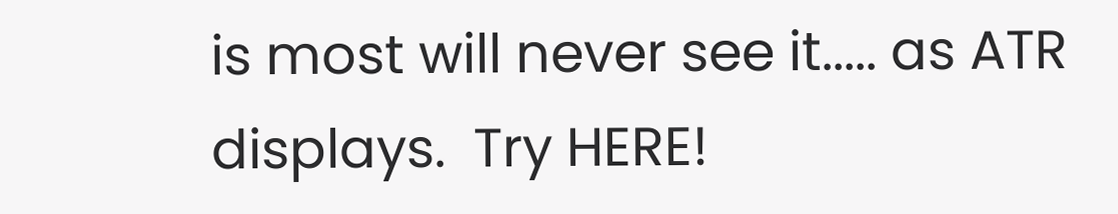is most will never see it..... as ATR displays.  Try HERE!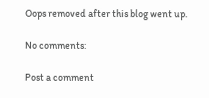Oops removed after this blog went up.

No comments:

Post a comment